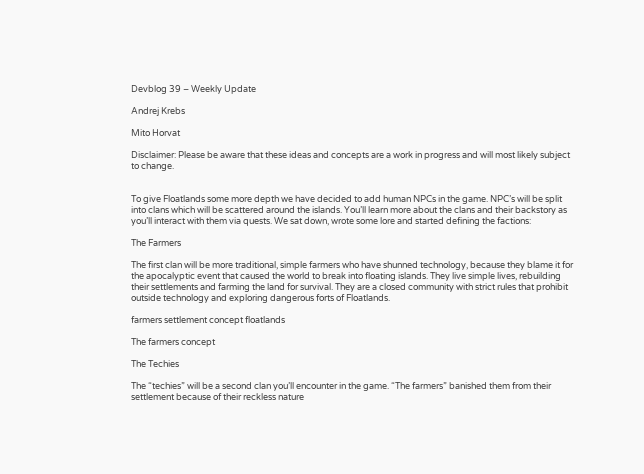Devblog 39 – Weekly Update

Andrej Krebs

Mito Horvat

Disclaimer: Please be aware that these ideas and concepts are a work in progress and will most likely subject to change.


To give Floatlands some more depth we have decided to add human NPCs in the game. NPC’s will be split into clans which will be scattered around the islands. You’ll learn more about the clans and their backstory as you’ll interact with them via quests. We sat down, wrote some lore and started defining the factions:

The Farmers

The first clan will be more traditional, simple farmers who have shunned technology, because they blame it for the apocalyptic event that caused the world to break into floating islands. They live simple lives, rebuilding their settlements and farming the land for survival. They are a closed community with strict rules that prohibit outside technology and exploring dangerous forts of Floatlands.

farmers settlement concept floatlands

The farmers concept

The Techies

The “techies” will be a second clan you’ll encounter in the game. “The farmers” banished them from their settlement because of their reckless nature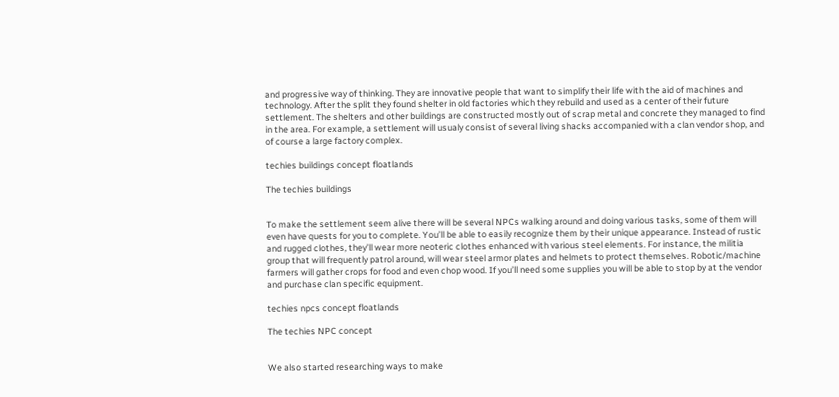and progressive way of thinking. They are innovative people that want to simplify their life with the aid of machines and technology. After the split they found shelter in old factories which they rebuild and used as a center of their future settlement. The shelters and other buildings are constructed mostly out of scrap metal and concrete they managed to find in the area. For example, a settlement will usualy consist of several living shacks accompanied with a clan vendor shop, and of course a large factory complex.

techies buildings concept floatlands

The techies buildings


To make the settlement seem alive there will be several NPCs walking around and doing various tasks, some of them will even have quests for you to complete. You’ll be able to easily recognize them by their unique appearance. Instead of rustic and rugged clothes, they’ll wear more neoteric clothes enhanced with various steel elements. For instance, the militia group that will frequently patrol around, will wear steel armor plates and helmets to protect themselves. Robotic/machine farmers will gather crops for food and even chop wood. If you’ll need some supplies you will be able to stop by at the vendor and purchase clan specific equipment.

techies npcs concept floatlands

The techies NPC concept


We also started researching ways to make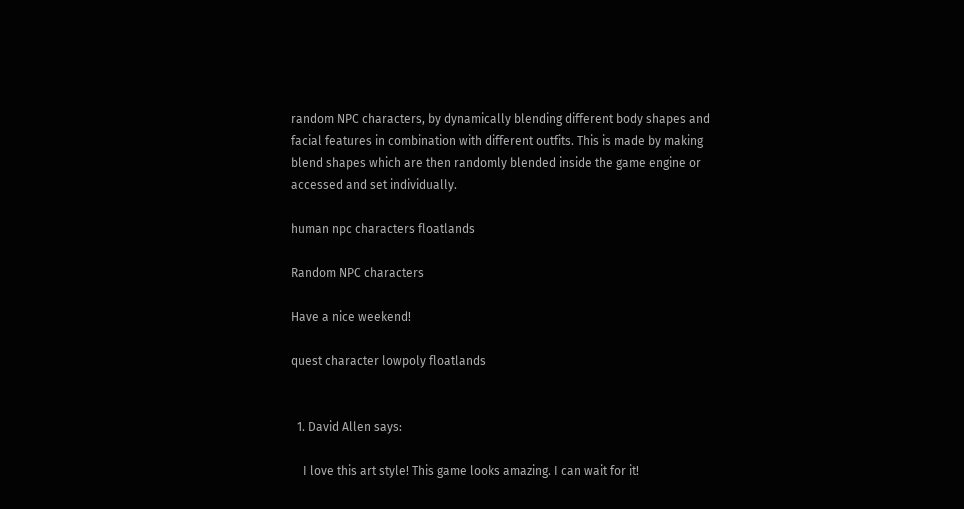random NPC characters, by dynamically blending different body shapes and facial features in combination with different outfits. This is made by making blend shapes which are then randomly blended inside the game engine or accessed and set individually.

human npc characters floatlands

Random NPC characters

Have a nice weekend!

quest character lowpoly floatlands


  1. David Allen says:

    I love this art style! This game looks amazing. I can wait for it!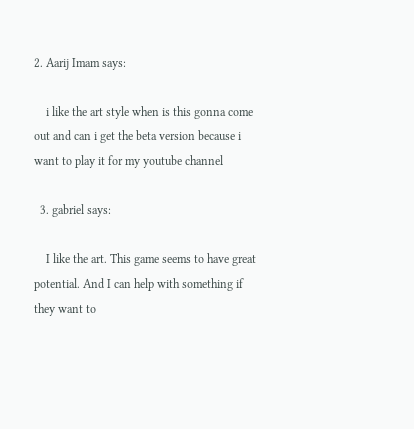2. Aarij Imam says:

    i like the art style when is this gonna come out and can i get the beta version because i want to play it for my youtube channel

  3. gabriel says:

    I like the art. This game seems to have great potential. And I can help with something if they want to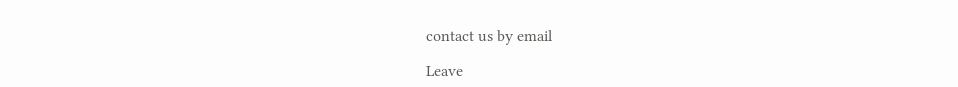contact us by email

Leave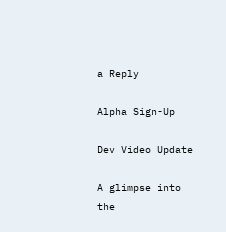a Reply

Alpha Sign-Up

Dev Video Update

A glimpse into the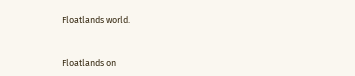Floatlands world.


Floatlands on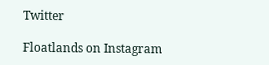Twitter

Floatlands on Instagram